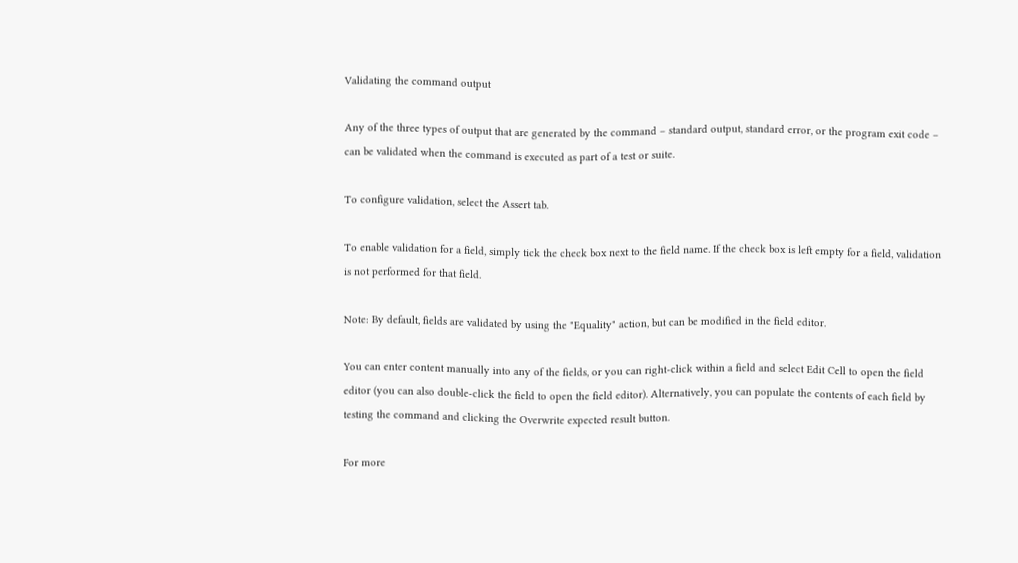Validating the command output

Any of the three types of output that are generated by the command – standard output, standard error, or the program exit code – can be validated when the command is executed as part of a test or suite.

To configure validation, select the Assert tab.

To enable validation for a field, simply tick the check box next to the field name. If the check box is left empty for a field, validation is not performed for that field.

Note: By default, fields are validated by using the "Equality" action, but can be modified in the field editor.

You can enter content manually into any of the fields, or you can right-click within a field and select Edit Cell to open the field editor (you can also double-click the field to open the field editor). Alternatively, you can populate the contents of each field by testing the command and clicking the Overwrite expected result button.

For more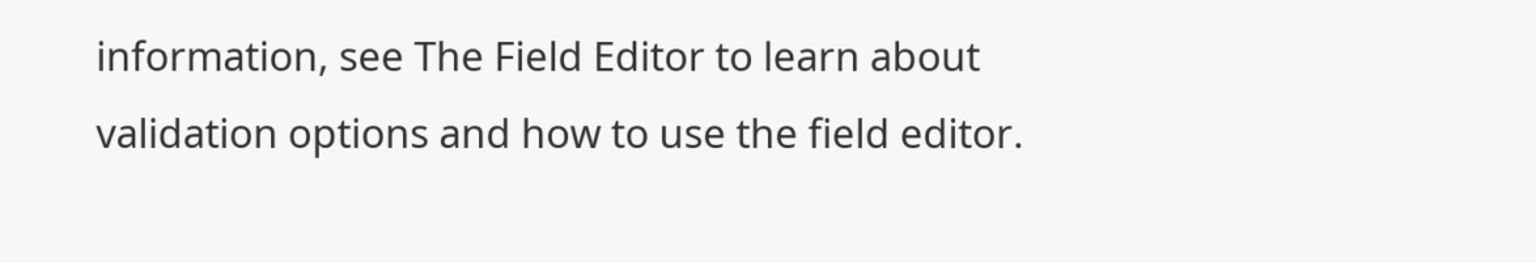information, see The Field Editor to learn about validation options and how to use the field editor.